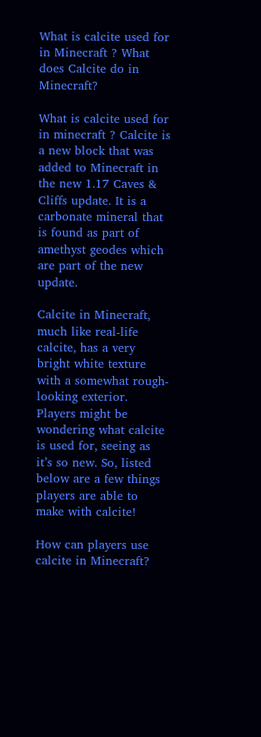What is calcite used for in Minecraft ? What does Calcite do in Minecraft?

What is calcite used for in minecraft ? Calcite is a new block that was added to Minecraft in the new 1.17 Caves & Cliffs update. It is a carbonate mineral that is found as part of amethyst geodes which are part of the new update.

Calcite in Minecraft, much like real-life calcite, has a very bright white texture with a somewhat rough-looking exterior. Players might be wondering what calcite is used for, seeing as it’s so new. So, listed below are a few things players are able to make with calcite!

How can players use calcite in Minecraft?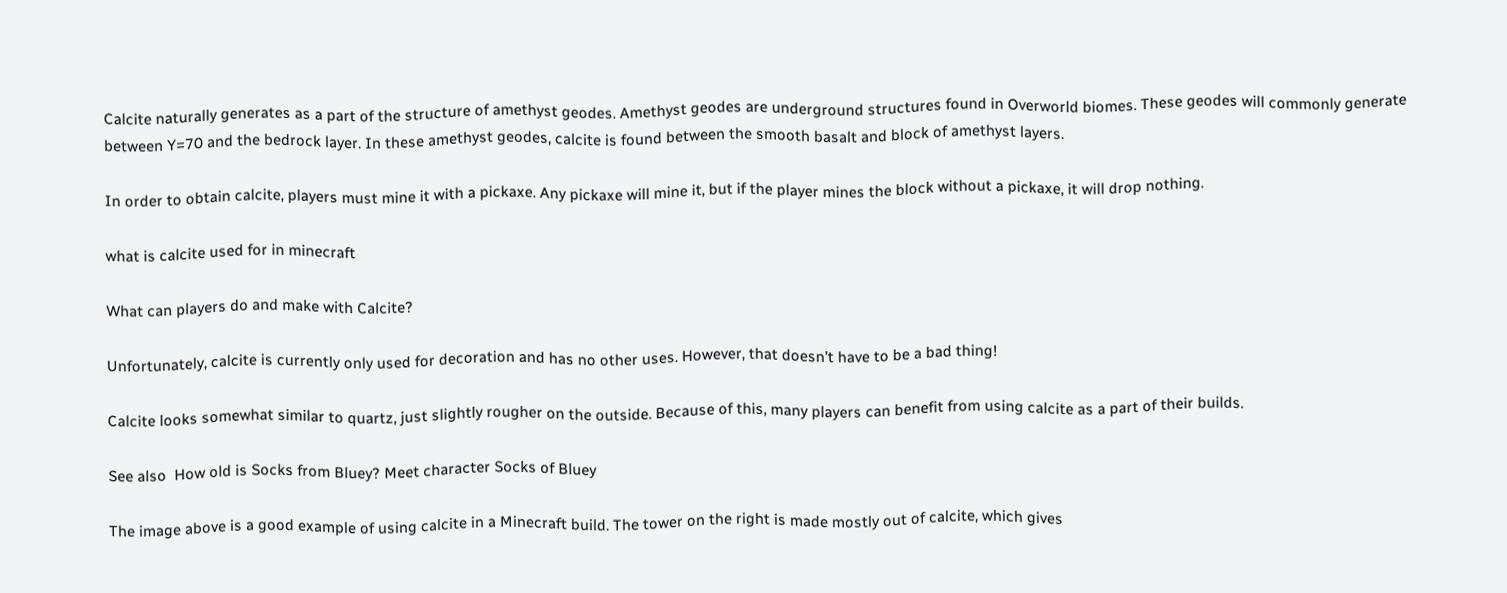Calcite naturally generates as a part of the structure of amethyst geodes. Amethyst geodes are underground structures found in Overworld biomes. These geodes will commonly generate between Y=70 and the bedrock layer. In these amethyst geodes, calcite is found between the smooth basalt and block of amethyst layers.

In order to obtain calcite, players must mine it with a pickaxe. Any pickaxe will mine it, but if the player mines the block without a pickaxe, it will drop nothing.

what is calcite used for in minecraft

What can players do and make with Calcite?

Unfortunately, calcite is currently only used for decoration and has no other uses. However, that doesn’t have to be a bad thing!

Calcite looks somewhat similar to quartz, just slightly rougher on the outside. Because of this, many players can benefit from using calcite as a part of their builds.

See also  How old is Socks from Bluey? Meet character Socks of Bluey

The image above is a good example of using calcite in a Minecraft build. The tower on the right is made mostly out of calcite, which gives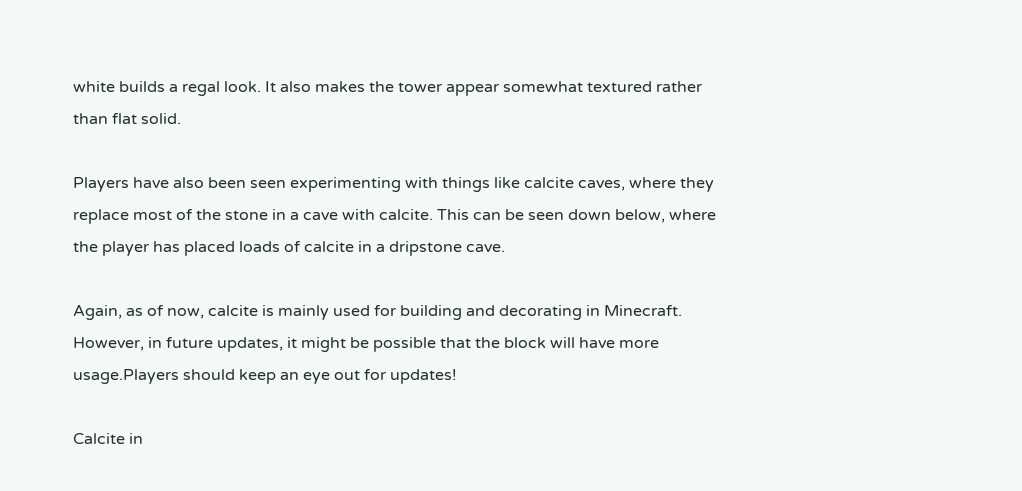white builds a regal look. It also makes the tower appear somewhat textured rather than flat solid.

Players have also been seen experimenting with things like calcite caves, where they replace most of the stone in a cave with calcite. This can be seen down below, where the player has placed loads of calcite in a dripstone cave.

Again, as of now, calcite is mainly used for building and decorating in Minecraft. However, in future updates, it might be possible that the block will have more usage.Players should keep an eye out for updates!

Calcite in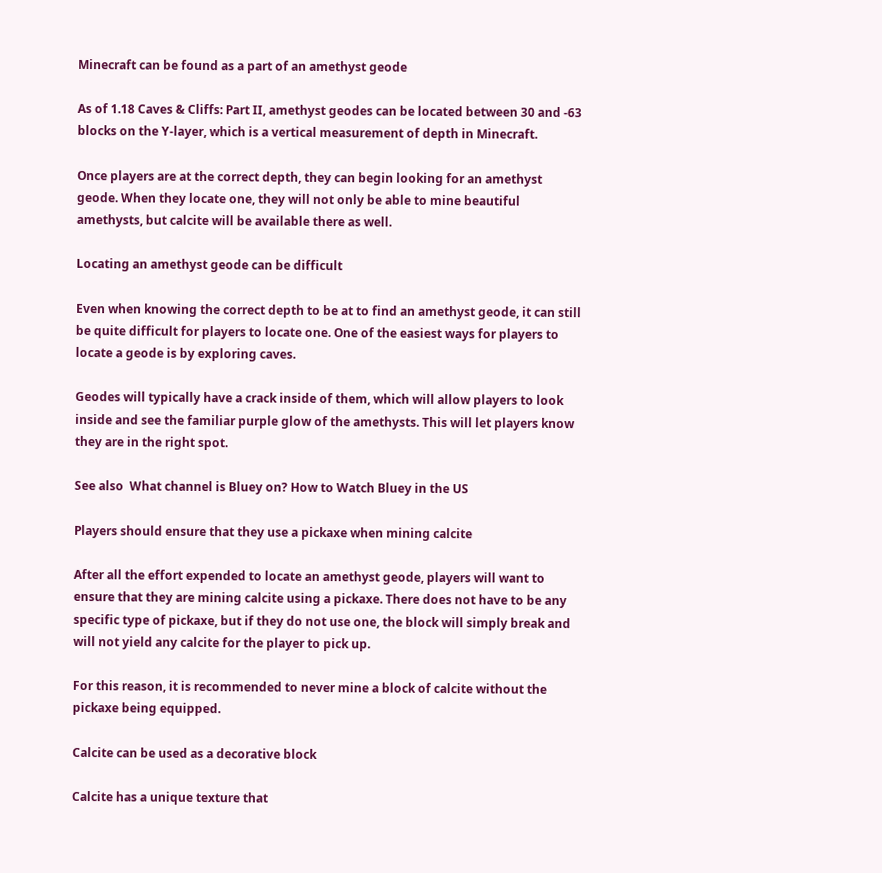Minecraft can be found as a part of an amethyst geode

As of 1.18 Caves & Cliffs: Part II, amethyst geodes can be located between 30 and -63 blocks on the Y-layer, which is a vertical measurement of depth in Minecraft.

Once players are at the correct depth, they can begin looking for an amethyst geode. When they locate one, they will not only be able to mine beautiful amethysts, but calcite will be available there as well.

Locating an amethyst geode can be difficult

Even when knowing the correct depth to be at to find an amethyst geode, it can still be quite difficult for players to locate one. One of the easiest ways for players to locate a geode is by exploring caves.

Geodes will typically have a crack inside of them, which will allow players to look inside and see the familiar purple glow of the amethysts. This will let players know they are in the right spot.

See also  What channel is Bluey on? How to Watch Bluey in the US

Players should ensure that they use a pickaxe when mining calcite

After all the effort expended to locate an amethyst geode, players will want to ensure that they are mining calcite using a pickaxe. There does not have to be any specific type of pickaxe, but if they do not use one, the block will simply break and will not yield any calcite for the player to pick up.

For this reason, it is recommended to never mine a block of calcite without the pickaxe being equipped.

Calcite can be used as a decorative block

Calcite has a unique texture that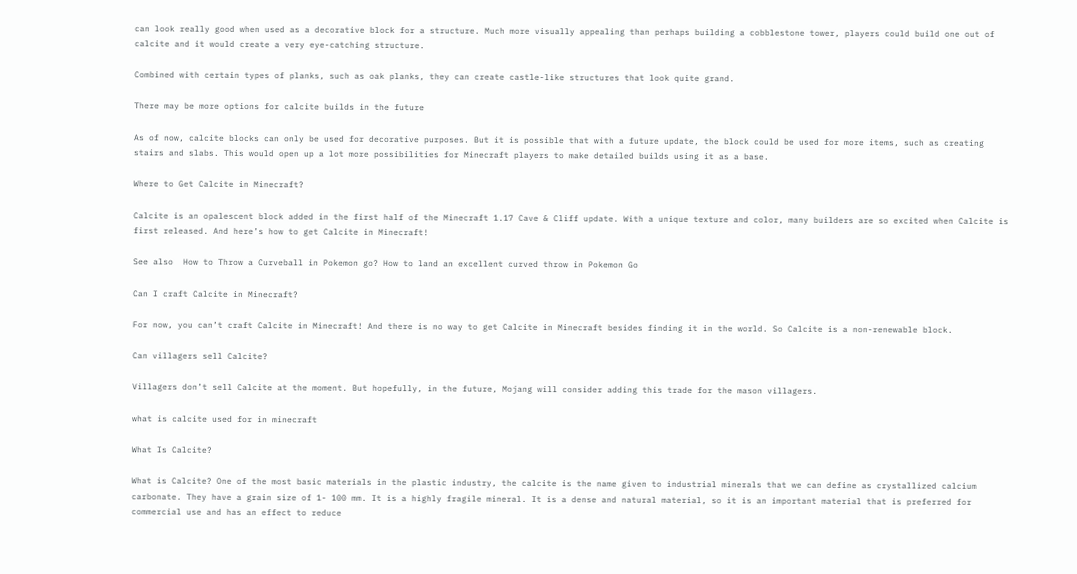can look really good when used as a decorative block for a structure. Much more visually appealing than perhaps building a cobblestone tower, players could build one out of calcite and it would create a very eye-catching structure.

Combined with certain types of planks, such as oak planks, they can create castle-like structures that look quite grand.

There may be more options for calcite builds in the future

As of now, calcite blocks can only be used for decorative purposes. But it is possible that with a future update, the block could be used for more items, such as creating stairs and slabs. This would open up a lot more possibilities for Minecraft players to make detailed builds using it as a base.

Where to Get Calcite in Minecraft?

Calcite is an opalescent block added in the first half of the Minecraft 1.17 Cave & Cliff update. With a unique texture and color, many builders are so excited when Calcite is first released. And here’s how to get Calcite in Minecraft!

See also  How to Throw a Curveball in Pokemon go? How to land an excellent curved throw in Pokemon Go

Can I craft Calcite in Minecraft?

For now, you can’t craft Calcite in Minecraft! And there is no way to get Calcite in Minecraft besides finding it in the world. So Calcite is a non-renewable block.

Can villagers sell Calcite?

Villagers don’t sell Calcite at the moment. But hopefully, in the future, Mojang will consider adding this trade for the mason villagers.

what is calcite used for in minecraft

What Is Calcite?

What is Calcite? One of the most basic materials in the plastic industry, the calcite is the name given to industrial minerals that we can define as crystallized calcium carbonate. They have a grain size of 1- 100 mm. It is a highly fragile mineral. It is a dense and natural material, so it is an important material that is preferred for commercial use and has an effect to reduce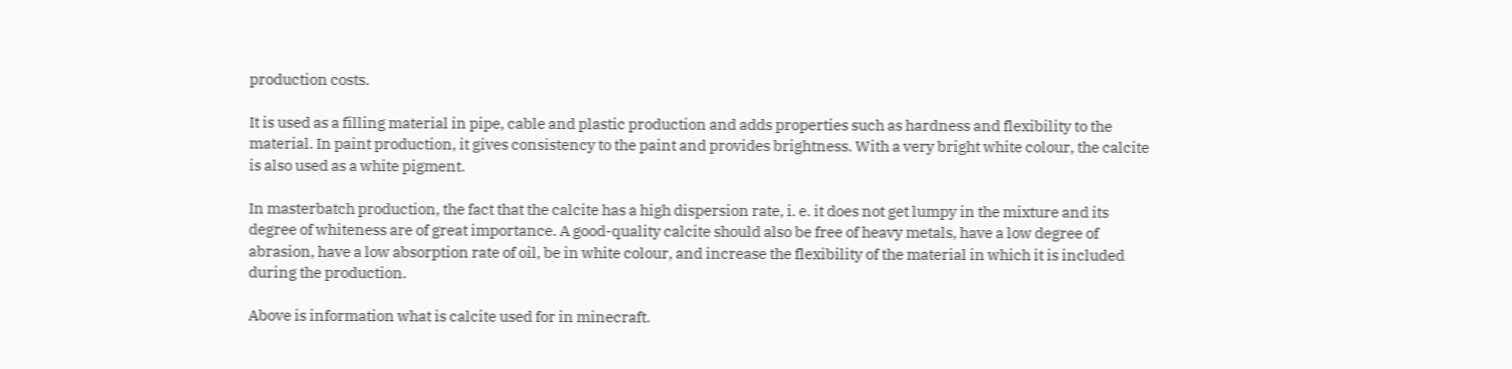production costs.

It is used as a filling material in pipe, cable and plastic production and adds properties such as hardness and flexibility to the material. In paint production, it gives consistency to the paint and provides brightness. With a very bright white colour, the calcite is also used as a white pigment.

In masterbatch production, the fact that the calcite has a high dispersion rate, i. e. it does not get lumpy in the mixture and its degree of whiteness are of great importance. A good-quality calcite should also be free of heavy metals, have a low degree of abrasion, have a low absorption rate of oil, be in white colour, and increase the flexibility of the material in which it is included during the production.

Above is information what is calcite used for in minecraft.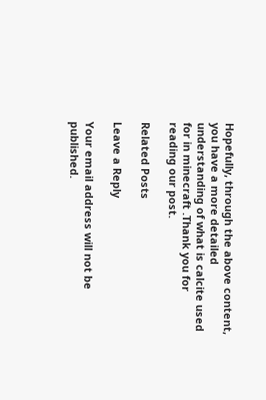Hopefully, through the above content, you have a more detailed understanding of what is calcite used for in minecraft .Thank you for reading our post.

Related Posts

Leave a Reply

Your email address will not be published.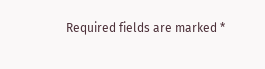Required fields are marked *